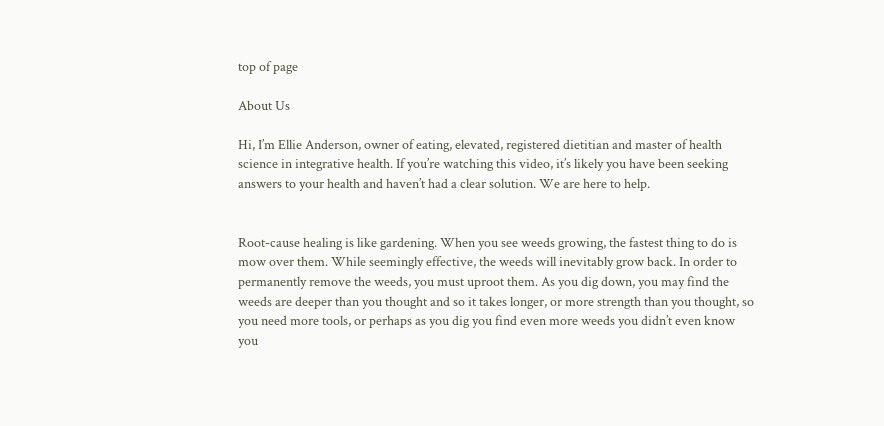top of page

About Us

Hi, I’m Ellie Anderson, owner of eating, elevated, registered dietitian and master of health science in integrative health. If you’re watching this video, it’s likely you have been seeking answers to your health and haven’t had a clear solution. We are here to help.


Root-cause healing is like gardening. When you see weeds growing, the fastest thing to do is mow over them. While seemingly effective, the weeds will inevitably grow back. In order to permanently remove the weeds, you must uproot them. As you dig down, you may find the weeds are deeper than you thought and so it takes longer, or more strength than you thought, so you need more tools, or perhaps as you dig you find even more weeds you didn’t even know you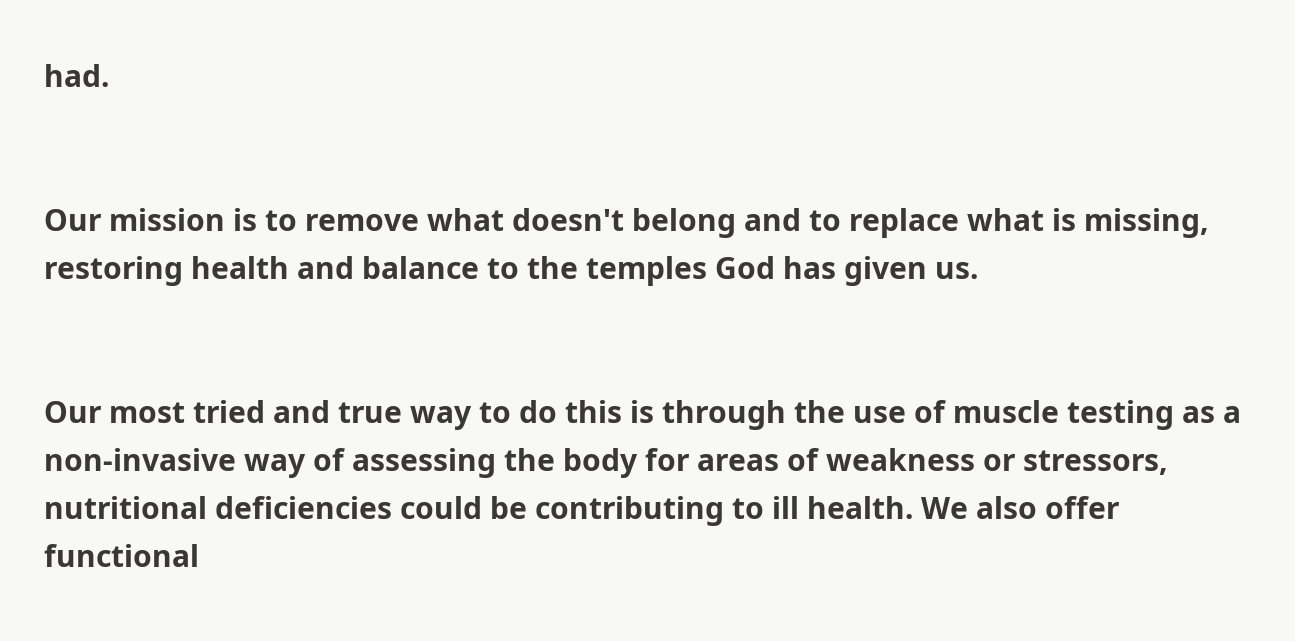had.


Our mission is to remove what doesn't belong and to replace what is missing, restoring health and balance to the temples God has given us.


Our most tried and true way to do this is through the use of muscle testing as a non-invasive way of assessing the body for areas of weakness or stressors, nutritional deficiencies could be contributing to ill health. We also offer functional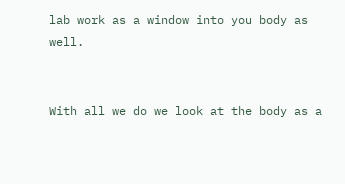lab work as a window into you body as well.


With all we do we look at the body as a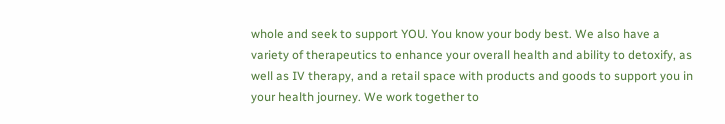whole and seek to support YOU. You know your body best. We also have a variety of therapeutics to enhance your overall health and ability to detoxify, as well as IV therapy, and a retail space with products and goods to support you in your health journey. We work together to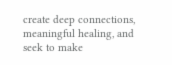create deep connections, meaningful healing, and seek to make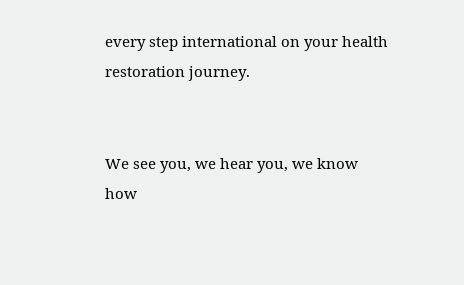every step international on your health restoration journey.


We see you, we hear you, we know how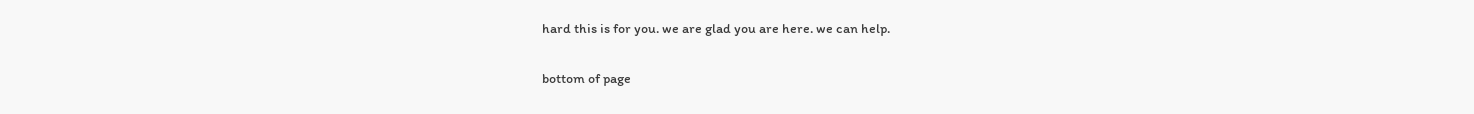hard this is for you. we are glad you are here. we can help.

bottom of page